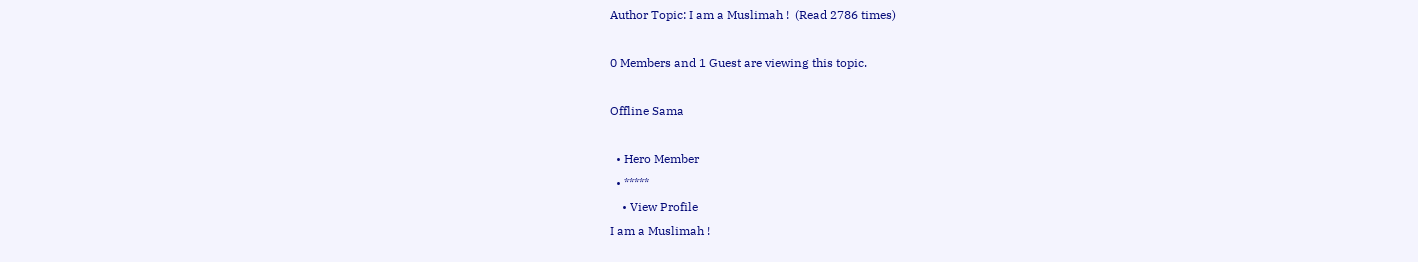Author Topic: I am a Muslimah !  (Read 2786 times)

0 Members and 1 Guest are viewing this topic.

Offline Sama

  • Hero Member
  • *****
    • View Profile
I am a Muslimah !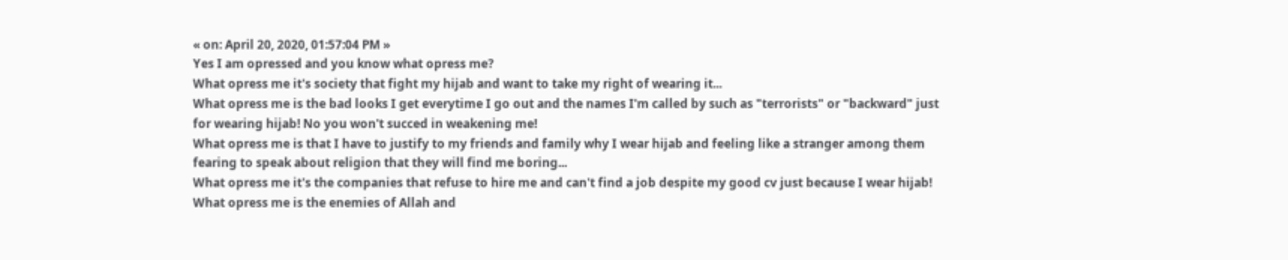« on: April 20, 2020, 01:57:04 PM »
Yes I am opressed and you know what opress me?
What opress me it's society that fight my hijab and want to take my right of wearing it...
What opress me is the bad looks I get everytime I go out and the names I'm called by such as "terrorists" or "backward" just for wearing hijab! No you won't succed in weakening me!
What opress me is that I have to justify to my friends and family why I wear hijab and feeling like a stranger among them fearing to speak about religion that they will find me boring...
What opress me it's the companies that refuse to hire me and can't find a job despite my good cv just because I wear hijab!
What opress me is the enemies of Allah and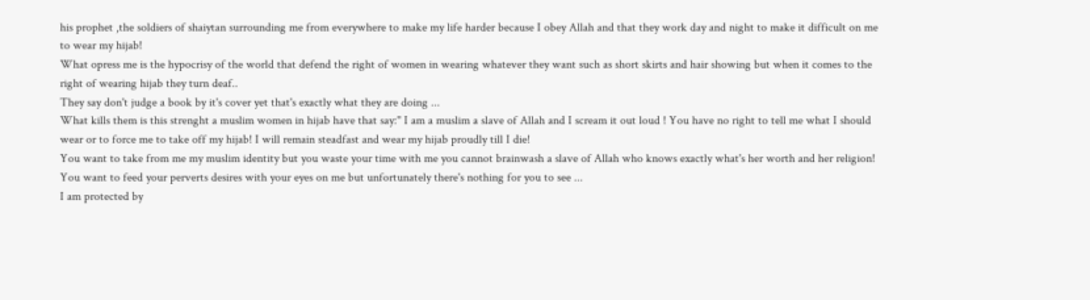his prophet ,the soldiers of shaiytan surrounding me from everywhere to make my life harder because I obey Allah and that they work day and night to make it difficult on me to wear my hijab!
What opress me is the hypocrisy of the world that defend the right of women in wearing whatever they want such as short skirts and hair showing but when it comes to the right of wearing hijab they turn deaf..
They say don't judge a book by it's cover yet that's exactly what they are doing ...
What kills them is this strenght a muslim women in hijab have that say:" I am a muslim a slave of Allah and I scream it out loud ! You have no right to tell me what I should wear or to force me to take off my hijab! I will remain steadfast and wear my hijab proudly till I die!
You want to take from me my muslim identity but you waste your time with me you cannot brainwash a slave of Allah who knows exactly what's her worth and her religion! You want to feed your perverts desires with your eyes on me but unfortunately there's nothing for you to see ...
I am protected by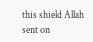this shield Allah sent on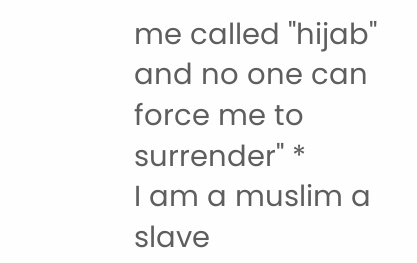me called "hijab" and no one can force me to surrender" *
I am a muslim a slave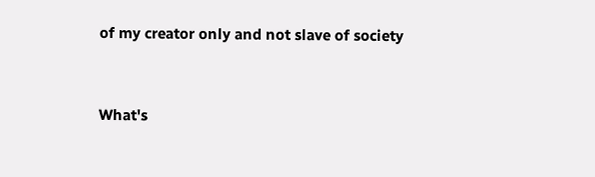of my creator only and not slave of society


What's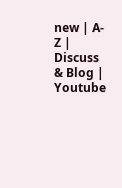new | A-Z | Discuss & Blog | Youtube